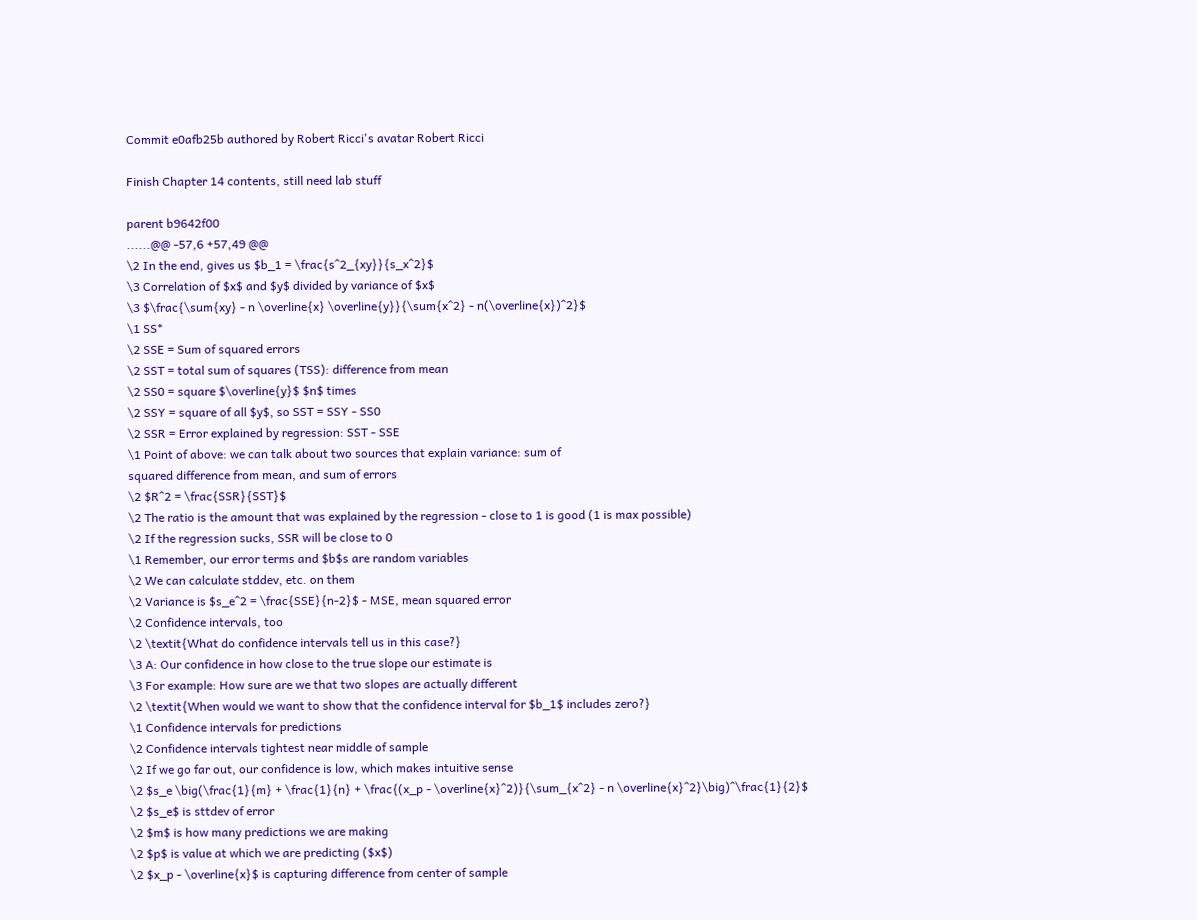Commit e0afb25b authored by Robert Ricci's avatar Robert Ricci

Finish Chapter 14 contents, still need lab stuff

parent b9642f00
......@@ -57,6 +57,49 @@
\2 In the end, gives us $b_1 = \frac{s^2_{xy}}{s_x^2}$
\3 Correlation of $x$ and $y$ divided by variance of $x$
\3 $\frac{\sum{xy} - n \overline{x} \overline{y}}{\sum{x^2} - n(\overline{x})^2}$
\1 SS*
\2 SSE = Sum of squared errors
\2 SST = total sum of squares (TSS): difference from mean
\2 SS0 = square $\overline{y}$ $n$ times
\2 SSY = square of all $y$, so SST = SSY - SS0
\2 SSR = Error explained by regression: SST - SSE
\1 Point of above: we can talk about two sources that explain variance: sum of
squared difference from mean, and sum of errors
\2 $R^2 = \frac{SSR}{SST}$
\2 The ratio is the amount that was explained by the regression - close to 1 is good (1 is max possible)
\2 If the regression sucks, SSR will be close to 0
\1 Remember, our error terms and $b$s are random variables
\2 We can calculate stddev, etc. on them
\2 Variance is $s_e^2 = \frac{SSE}{n-2}$ - MSE, mean squared error
\2 Confidence intervals, too
\2 \textit{What do confidence intervals tell us in this case?}
\3 A: Our confidence in how close to the true slope our estimate is
\3 For example: How sure are we that two slopes are actually different
\2 \textit{When would we want to show that the confidence interval for $b_1$ includes zero?}
\1 Confidence intervals for predictions
\2 Confidence intervals tightest near middle of sample
\2 If we go far out, our confidence is low, which makes intuitive sense
\2 $s_e \big(\frac{1}{m} + \frac{1}{n} + \frac{(x_p - \overline{x}^2)}{\sum_{x^2} - n \overline{x}^2}\big)^\frac{1}{2}$
\2 $s_e$ is sttdev of error
\2 $m$ is how many predictions we are making
\2 $p$ is value at which we are predicting ($x$)
\2 $x_p - \overline{x}$ is capturing difference from center of sample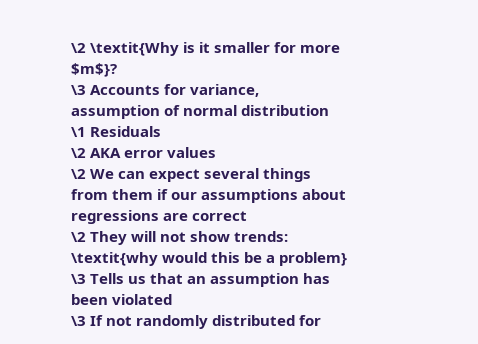\2 \textit{Why is it smaller for more $m$}?
\3 Accounts for variance, assumption of normal distribution
\1 Residuals
\2 AKA error values
\2 We can expect several things from them if our assumptions about regressions are correct
\2 They will not show trends: \textit{why would this be a problem}
\3 Tells us that an assumption has been violated
\3 If not randomly distributed for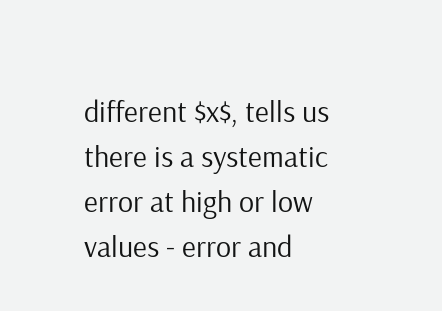different $x$, tells us there is a systematic error at high or low values - error and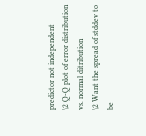predictor not independent
\2 Q-Q plot of error distribution vs. normal ditribution
\2 Want the spread of stddev to be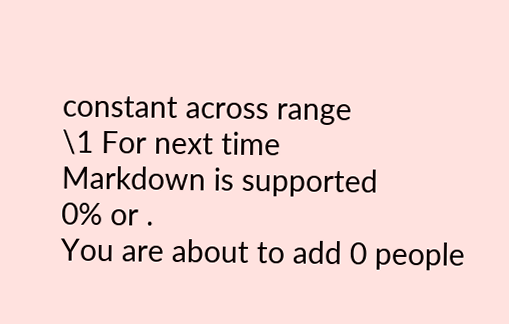constant across range
\1 For next time
Markdown is supported
0% or .
You are about to add 0 people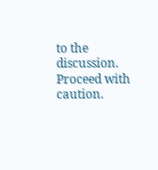to the discussion. Proceed with caution.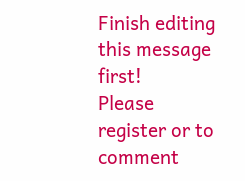Finish editing this message first!
Please register or to comment